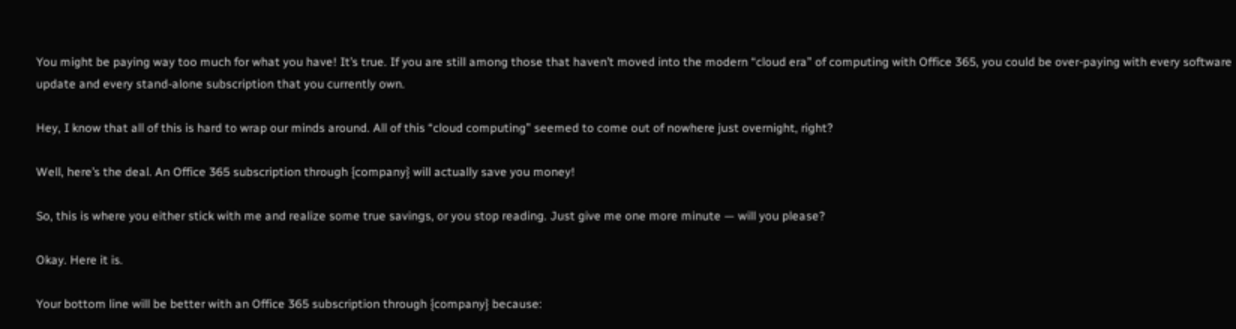You might be paying way too much for what you have! It’s true. If you are still among those that haven’t moved into the modern “cloud era” of computing with Office 365, you could be over-paying with every software update and every stand-alone subscription that you currently own.

Hey, I know that all of this is hard to wrap our minds around. All of this “cloud computing” seemed to come out of nowhere just overnight, right?

Well, here’s the deal. An Office 365 subscription through {company} will actually save you money!

So, this is where you either stick with me and realize some true savings, or you stop reading. Just give me one more minute — will you please?

Okay. Here it is.

Your bottom line will be better with an Office 365 subscription through {company} because: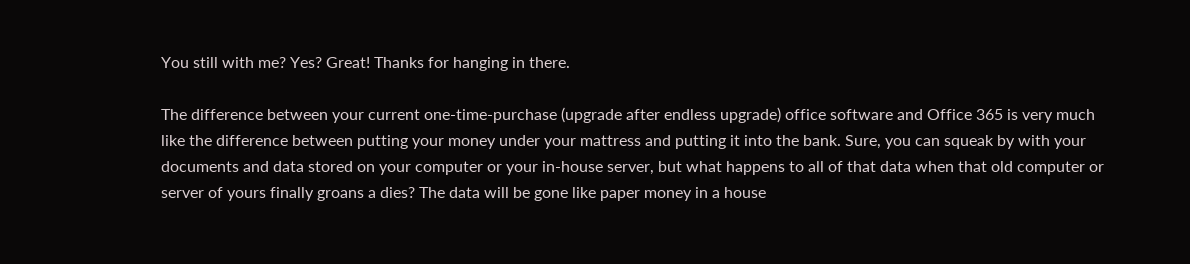You still with me? Yes? Great! Thanks for hanging in there.

The difference between your current one-time-purchase (upgrade after endless upgrade) office software and Office 365 is very much like the difference between putting your money under your mattress and putting it into the bank. Sure, you can squeak by with your documents and data stored on your computer or your in-house server, but what happens to all of that data when that old computer or server of yours finally groans a dies? The data will be gone like paper money in a house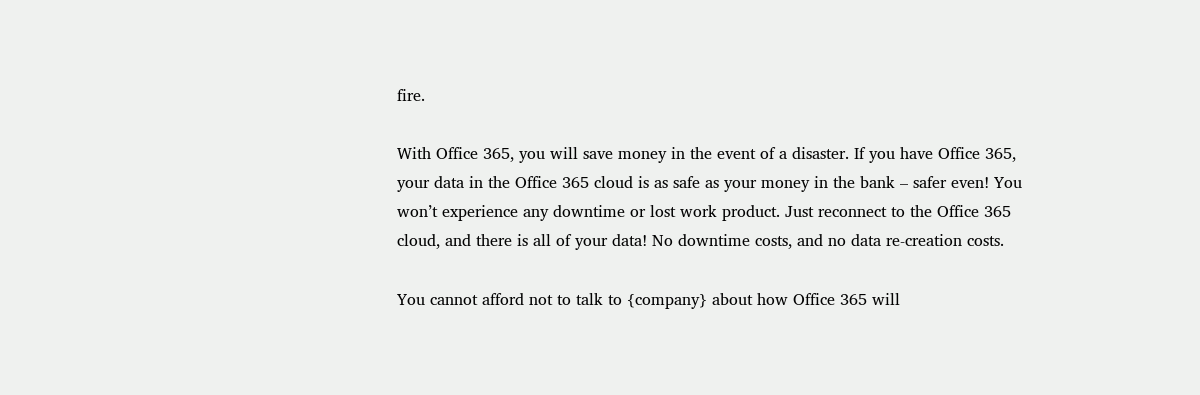fire.

With Office 365, you will save money in the event of a disaster. If you have Office 365, your data in the Office 365 cloud is as safe as your money in the bank – safer even! You won’t experience any downtime or lost work product. Just reconnect to the Office 365 cloud, and there is all of your data! No downtime costs, and no data re-creation costs.

You cannot afford not to talk to {company} about how Office 365 will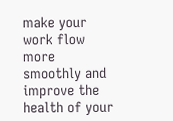make your work flow more smoothly and improve the health of your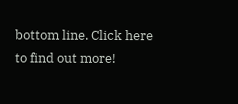bottom line. Click here to find out more!